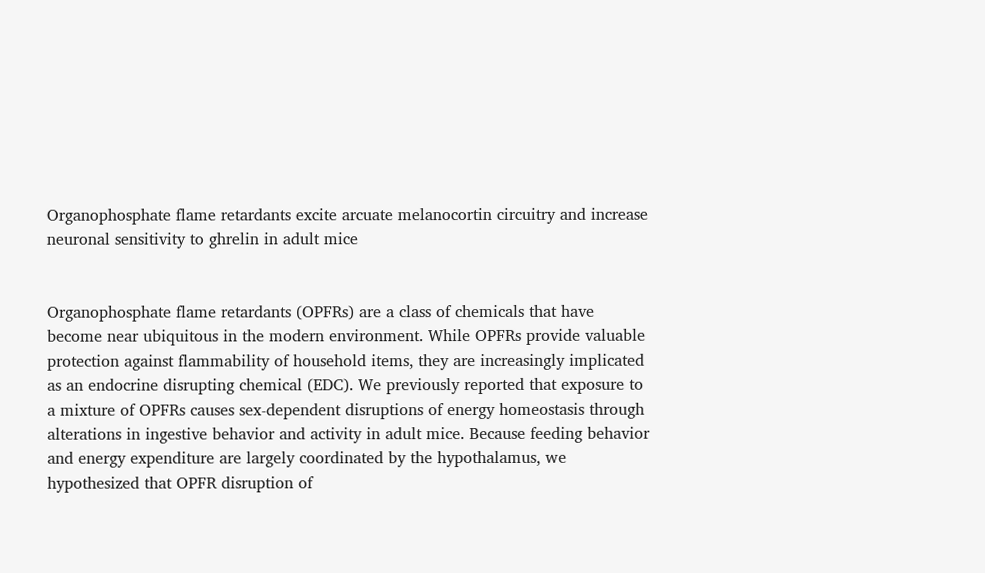Organophosphate flame retardants excite arcuate melanocortin circuitry and increase neuronal sensitivity to ghrelin in adult mice


Organophosphate flame retardants (OPFRs) are a class of chemicals that have become near ubiquitous in the modern environment. While OPFRs provide valuable protection against flammability of household items, they are increasingly implicated as an endocrine disrupting chemical (EDC). We previously reported that exposure to a mixture of OPFRs causes sex-dependent disruptions of energy homeostasis through alterations in ingestive behavior and activity in adult mice. Because feeding behavior and energy expenditure are largely coordinated by the hypothalamus, we hypothesized that OPFR disruption of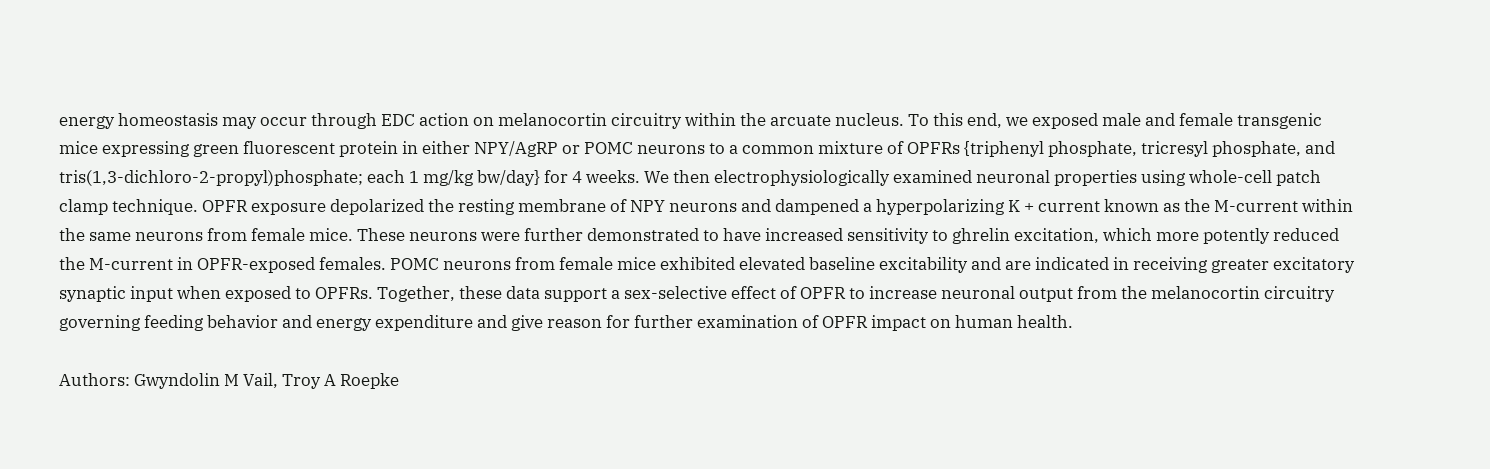energy homeostasis may occur through EDC action on melanocortin circuitry within the arcuate nucleus. To this end, we exposed male and female transgenic mice expressing green fluorescent protein in either NPY/AgRP or POMC neurons to a common mixture of OPFRs {triphenyl phosphate, tricresyl phosphate, and tris(1,3-dichloro-2-propyl)phosphate; each 1 mg/kg bw/day} for 4 weeks. We then electrophysiologically examined neuronal properties using whole-cell patch clamp technique. OPFR exposure depolarized the resting membrane of NPY neurons and dampened a hyperpolarizing K + current known as the M-current within the same neurons from female mice. These neurons were further demonstrated to have increased sensitivity to ghrelin excitation, which more potently reduced the M-current in OPFR-exposed females. POMC neurons from female mice exhibited elevated baseline excitability and are indicated in receiving greater excitatory synaptic input when exposed to OPFRs. Together, these data support a sex-selective effect of OPFR to increase neuronal output from the melanocortin circuitry governing feeding behavior and energy expenditure and give reason for further examination of OPFR impact on human health.

Authors: Gwyndolin M Vail, Troy A Roepke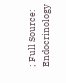; Full Source: Endocrinology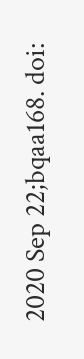2020 Sep 22;bqaa168. doi: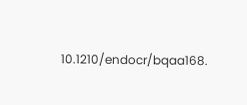10.1210/endocr/bqaa168.